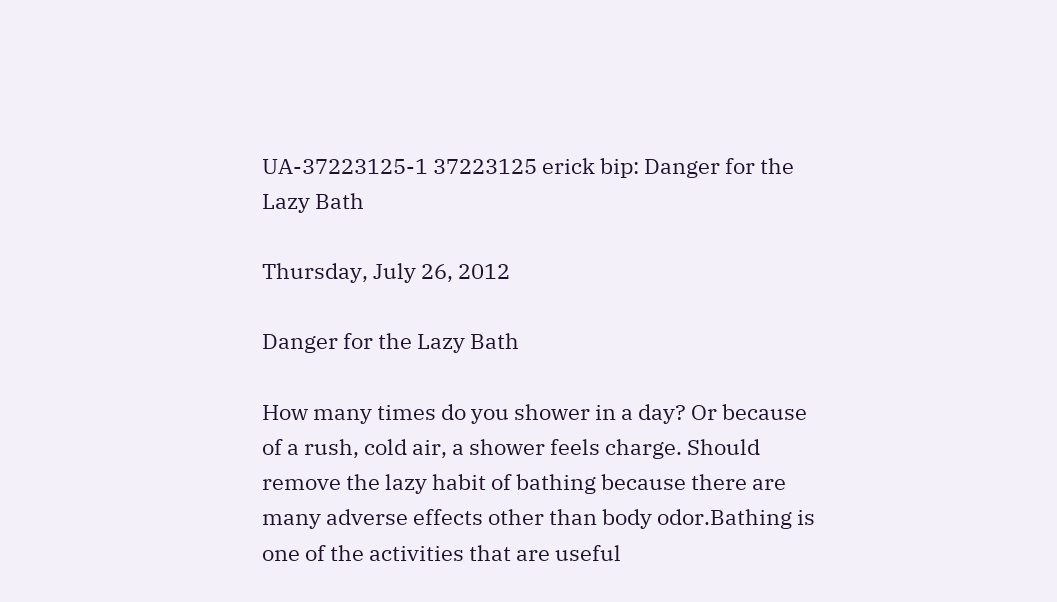UA-37223125-1 37223125 erick bip: Danger for the Lazy Bath

Thursday, July 26, 2012

Danger for the Lazy Bath

How many times do you shower in a day? Or because of a rush, cold air, a shower feels charge. Should remove the lazy habit of bathing because there are many adverse effects other than body odor.Bathing is one of the activities that are useful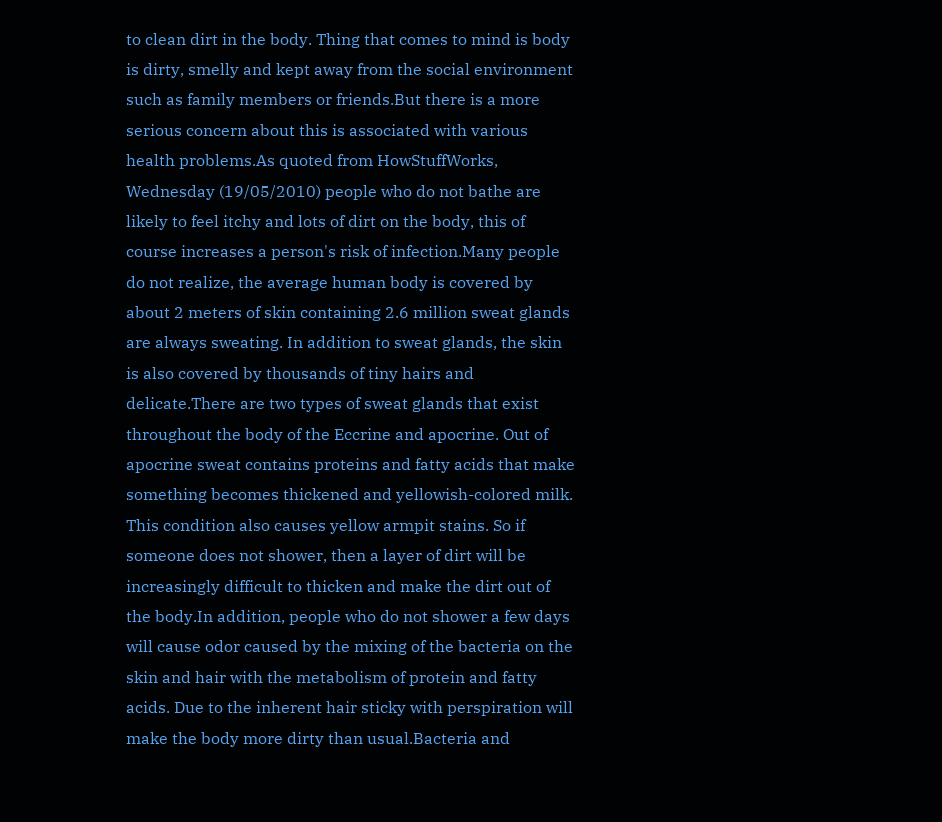to clean dirt in the body. Thing that comes to mind is body is dirty, smelly and kept away from the social environment such as family members or friends.But there is a more serious concern about this is associated with various health problems.As quoted from HowStuffWorks, Wednesday (19/05/2010) people who do not bathe are likely to feel itchy and lots of dirt on the body, this of course increases a person's risk of infection.Many people do not realize, the average human body is covered by about 2 meters of skin containing 2.6 million sweat glands are always sweating. In addition to sweat glands, the skin is also covered by thousands of tiny hairs and delicate.There are two types of sweat glands that exist throughout the body of the Eccrine and apocrine. Out of apocrine sweat contains proteins and fatty acids that make something becomes thickened and yellowish-colored milk. This condition also causes yellow armpit stains. So if someone does not shower, then a layer of dirt will be increasingly difficult to thicken and make the dirt out of the body.In addition, people who do not shower a few days will cause odor caused by the mixing of the bacteria on the skin and hair with the metabolism of protein and fatty acids. Due to the inherent hair sticky with perspiration will make the body more dirty than usual.Bacteria and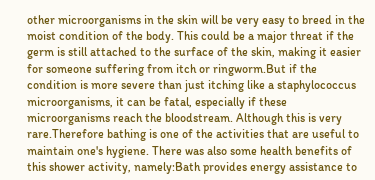other microorganisms in the skin will be very easy to breed in the moist condition of the body. This could be a major threat if the germ is still attached to the surface of the skin, making it easier for someone suffering from itch or ringworm.But if the condition is more severe than just itching like a staphylococcus microorganisms, it can be fatal, especially if these microorganisms reach the bloodstream. Although this is very rare.Therefore bathing is one of the activities that are useful to maintain one's hygiene. There was also some health benefits of this shower activity, namely:Bath provides energy assistance to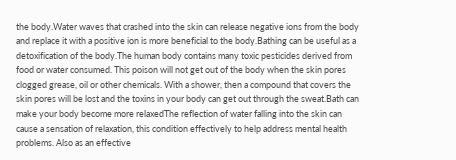the body.Water waves that crashed into the skin can release negative ions from the body and replace it with a positive ion is more beneficial to the body.Bathing can be useful as a detoxification of the body.The human body contains many toxic pesticides derived from food or water consumed. This poison will not get out of the body when the skin pores clogged grease, oil or other chemicals. With a shower, then a compound that covers the skin pores will be lost and the toxins in your body can get out through the sweat.Bath can make your body become more relaxedThe reflection of water falling into the skin can cause a sensation of relaxation, this condition effectively to help address mental health problems. Also as an effective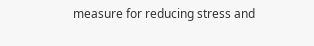measure for reducing stress and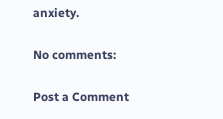anxiety.

No comments:

Post a Comment